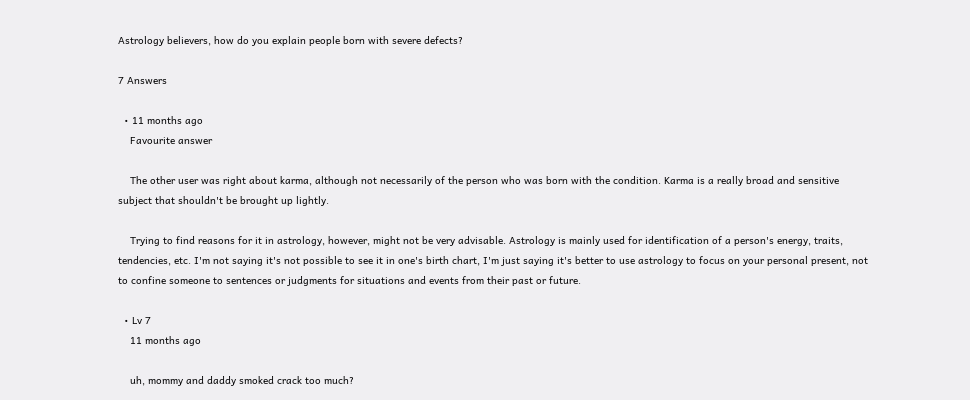Astrology believers, how do you explain people born with severe defects?

7 Answers

  • 11 months ago
    Favourite answer

    The other user was right about karma, although not necessarily of the person who was born with the condition. Karma is a really broad and sensitive subject that shouldn't be brought up lightly.

    Trying to find reasons for it in astrology, however, might not be very advisable. Astrology is mainly used for identification of a person's energy, traits, tendencies, etc. I'm not saying it's not possible to see it in one's birth chart, I'm just saying it's better to use astrology to focus on your personal present, not to confine someone to sentences or judgments for situations and events from their past or future.

  • Lv 7
    11 months ago

    uh, mommy and daddy smoked crack too much?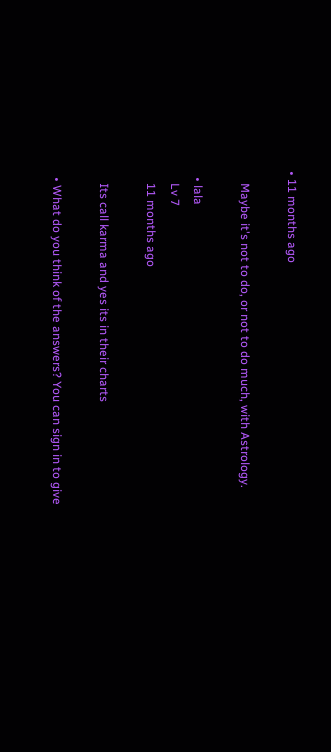• 11 months ago

    Maybe it's not to do, or not to do much, with Astrology.

  • lala
    Lv 7
    11 months ago

    Its call karma and yes its in their charts

  • What do you think of the answers? You can sign in to give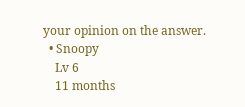your opinion on the answer.
  • Snoopy
    Lv 6
    11 months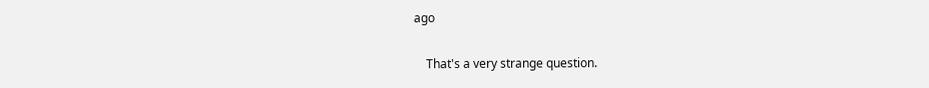ago

    That's a very strange question.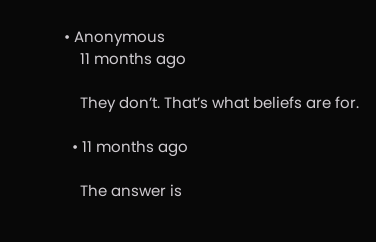• Anonymous
    11 months ago

    They don’t. That’s what beliefs are for.

  • 11 months ago

    The answer is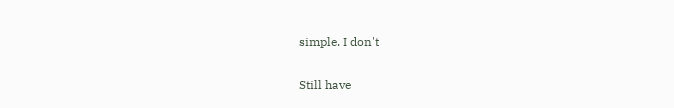simple. I don't

Still have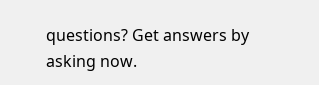questions? Get answers by asking now.